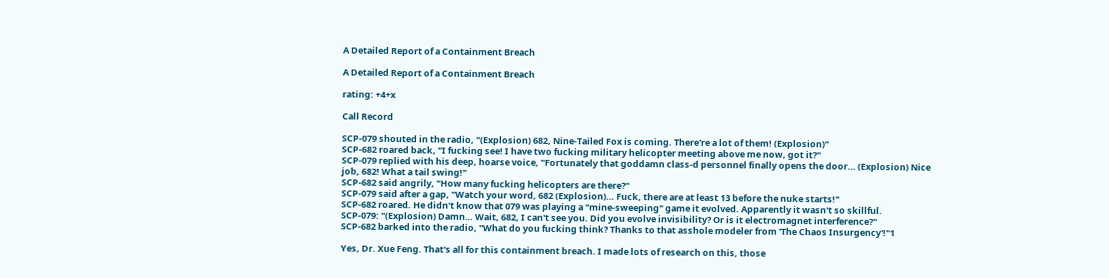A Detailed Report of a Containment Breach

A Detailed Report of a Containment Breach

rating: +4+x

Call Record

SCP-079 shouted in the radio, "(Explosion) 682, Nine-Tailed Fox is coming. There're a lot of them! (Explosion)”
SCP-682 roared back, "I fucking see! I have two fucking military helicopter meeting above me now, got it?"
SCP-079 replied with his deep, hoarse voice, "Fortunately that goddamn class-d personnel finally opens the door… (Explosion) Nice job, 682! What a tail swing!"
SCP-682 said angrily, "How many fucking helicopters are there?"
SCP-079 said after a gap, "Watch your word, 682 (Explosion)… Fuck, there are at least 13 before the nuke starts!"
SCP-682 roared. He didn't know that 079 was playing a "mine-sweeping" game it evolved. Apparently it wasn't so skillful.
SCP-079: "(Explosion) Damn… Wait, 682, I can't see you. Did you evolve invisibility? Or is it electromagnet interference?"
SCP-682 barked into the radio, "What do you fucking think? Thanks to that asshole modeler from 'The Chaos Insurgency'!"1

Yes, Dr. Xue Feng. That's all for this containment breach. I made lots of research on this, those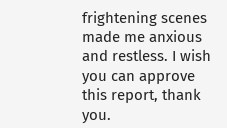frightening scenes made me anxious and restless. I wish you can approve this report, thank you.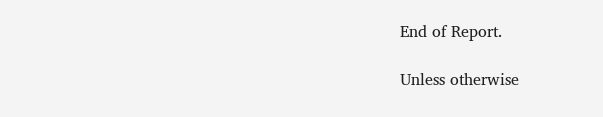End of Report.

Unless otherwise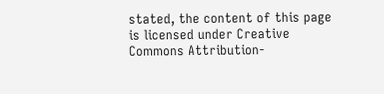stated, the content of this page is licensed under Creative Commons Attribution-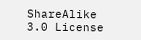ShareAlike 3.0 License